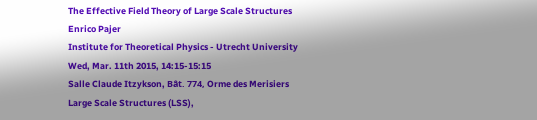The Effective Field Theory of Large Scale Structures
Enrico Pajer
Institute for Theoretical Physics - Utrecht University
Wed, Mar. 11th 2015, 14:15-15:15
Salle Claude Itzykson, Bât. 774, Orme des Merisiers
Large Scale Structures (LSS),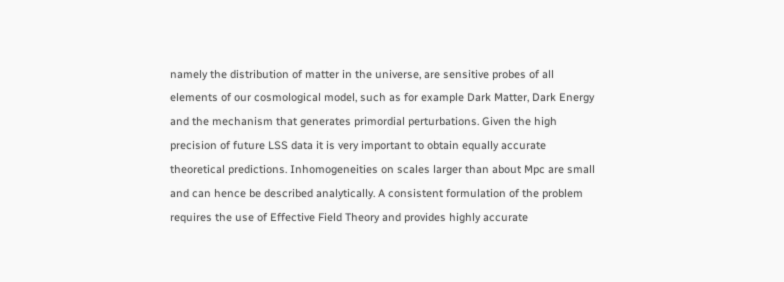namely the distribution of matter in the universe, are sensitive probes of all elements of our cosmological model, such as for example Dark Matter, Dark Energy and the mechanism that generates primordial perturbations. Given the high precision of future LSS data it is very important to obtain equally accurate theoretical predictions. Inhomogeneities on scales larger than about Mpc are small and can hence be described analytically. A consistent formulation of the problem requires the use of Effective Field Theory and provides highly accurate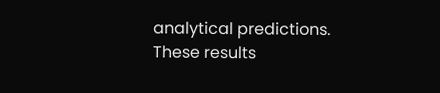analytical predictions. These results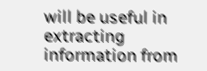will be useful in extracting information from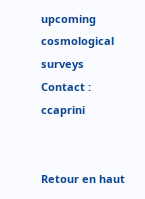upcoming cosmological surveys
Contact : ccaprini


Retour en haut